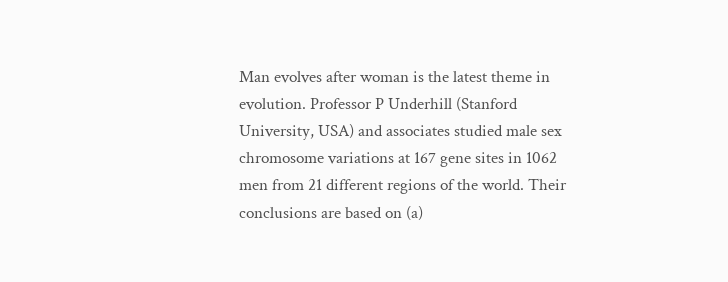Man evolves after woman is the latest theme in evolution. Professor P Underhill (Stanford University, USA) and associates studied male sex chromosome variations at 167 gene sites in 1062 men from 21 different regions of the world. Their conclusions are based on (a)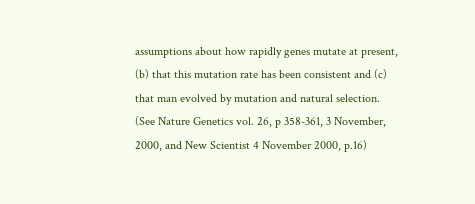assumptions about how rapidly genes mutate at present, (b) that this mutation rate has been consistent and (c) that man evolved by mutation and natural selection. (See Nature Genetics vol. 26, p 358-361, 3 November, 2000, and New Scientist 4 November 2000, p.16)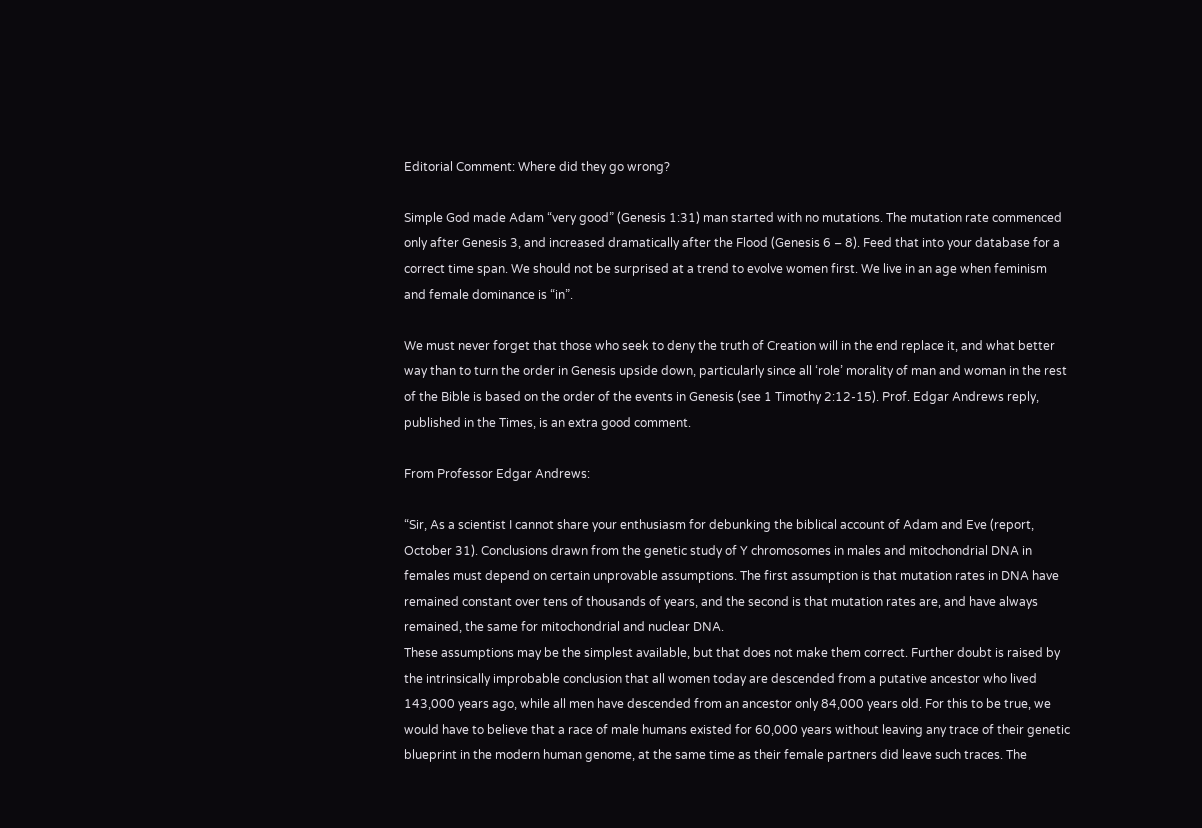Editorial Comment: Where did they go wrong?

Simple God made Adam “very good” (Genesis 1:31) man started with no mutations. The mutation rate commenced only after Genesis 3, and increased dramatically after the Flood (Genesis 6 – 8). Feed that into your database for a correct time span. We should not be surprised at a trend to evolve women first. We live in an age when feminism and female dominance is “in”.

We must never forget that those who seek to deny the truth of Creation will in the end replace it, and what better way than to turn the order in Genesis upside down, particularly since all ‘role’ morality of man and woman in the rest of the Bible is based on the order of the events in Genesis (see 1 Timothy 2:12-15). Prof. Edgar Andrews reply, published in the Times, is an extra good comment.

From Professor Edgar Andrews:

“Sir, As a scientist I cannot share your enthusiasm for debunking the biblical account of Adam and Eve (report, October 31). Conclusions drawn from the genetic study of Y chromosomes in males and mitochondrial DNA in females must depend on certain unprovable assumptions. The first assumption is that mutation rates in DNA have remained constant over tens of thousands of years, and the second is that mutation rates are, and have always remained, the same for mitochondrial and nuclear DNA.
These assumptions may be the simplest available, but that does not make them correct. Further doubt is raised by the intrinsically improbable conclusion that all women today are descended from a putative ancestor who lived 143,000 years ago, while all men have descended from an ancestor only 84,000 years old. For this to be true, we would have to believe that a race of male humans existed for 60,000 years without leaving any trace of their genetic blueprint in the modern human genome, at the same time as their female partners did leave such traces. The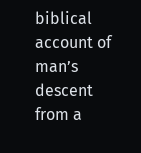biblical account of man’s descent from a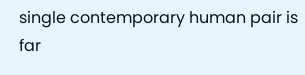single contemporary human pair is far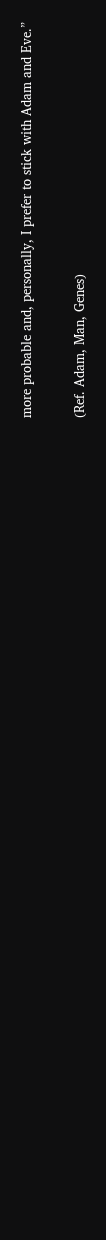more probable and, personally, I prefer to stick with Adam and Eve.”

(Ref. Adam, Man, Genes)